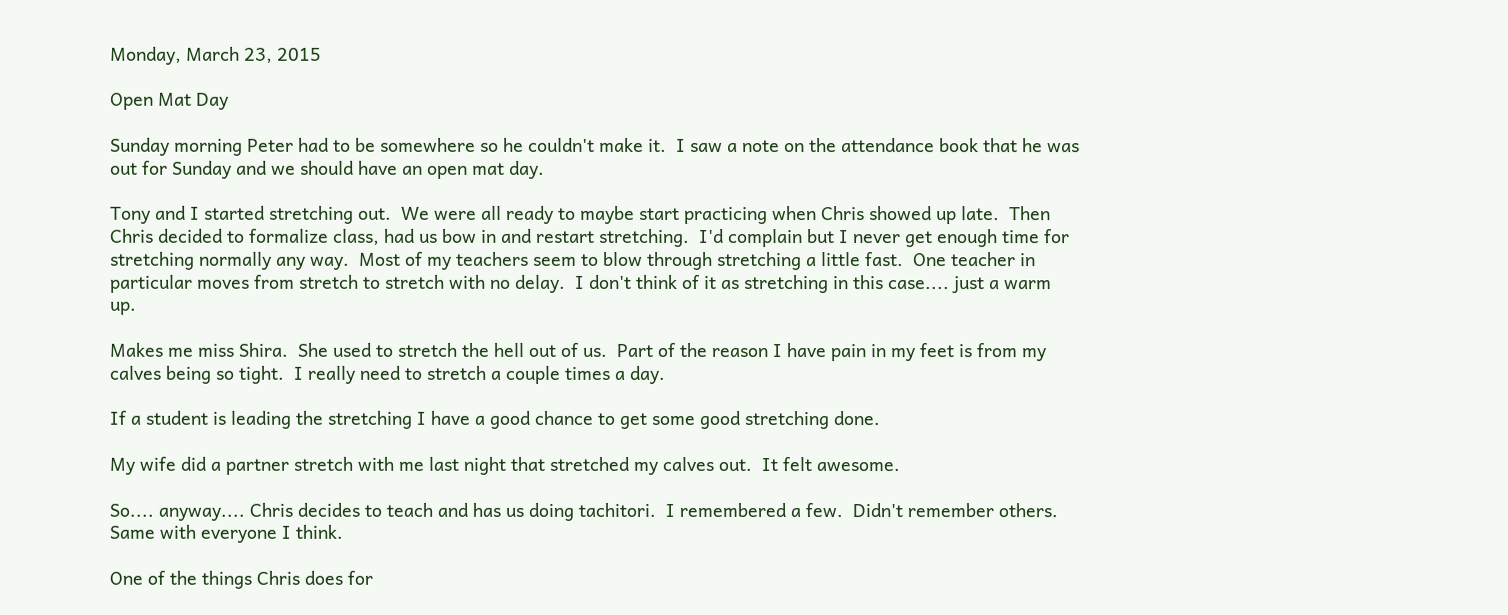Monday, March 23, 2015

Open Mat Day

Sunday morning Peter had to be somewhere so he couldn't make it.  I saw a note on the attendance book that he was out for Sunday and we should have an open mat day.

Tony and I started stretching out.  We were all ready to maybe start practicing when Chris showed up late.  Then Chris decided to formalize class, had us bow in and restart stretching.  I'd complain but I never get enough time for stretching normally any way.  Most of my teachers seem to blow through stretching a little fast.  One teacher in particular moves from stretch to stretch with no delay.  I don't think of it as stretching in this case.... just a warm up.

Makes me miss Shira.  She used to stretch the hell out of us.  Part of the reason I have pain in my feet is from my calves being so tight.  I really need to stretch a couple times a day.

If a student is leading the stretching I have a good chance to get some good stretching done.

My wife did a partner stretch with me last night that stretched my calves out.  It felt awesome.

So.... anyway.... Chris decides to teach and has us doing tachitori.  I remembered a few.  Didn't remember others.  Same with everyone I think.

One of the things Chris does for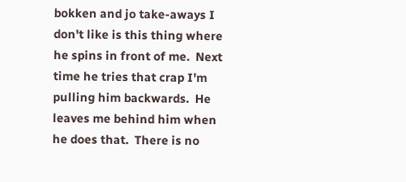bokken and jo take-aways I don't like is this thing where he spins in front of me.  Next time he tries that crap I'm pulling him backwards.  He leaves me behind him when he does that.  There is no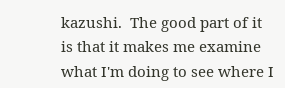kazushi.  The good part of it is that it makes me examine what I'm doing to see where I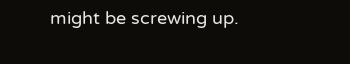might be screwing up.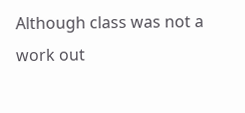Although class was not a work out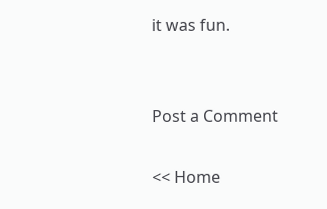it was fun.


Post a Comment

<< Home